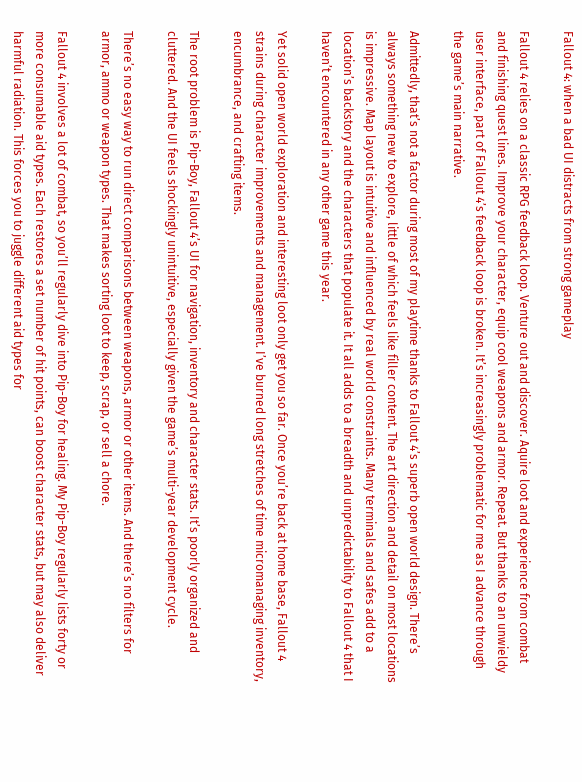Fallout 4: when a bad UI distracts from strong gameplay

Fallout 4 relies on a classic RPG feedback loop. Venture out and discover. Aquire loot and experience from combat and finishing quest lines. Improve your character, equip cool weapons and armor. Repeat. But thanks to an unwieldy user interface, part of Fallout 4’s feedback loop is broken. It’s increasingly problematic for me as I advance through the game’s main narrative.

Admittedly, that’s not a factor during most of my playtime thanks to Fallout 4’s superb open world design. There’s always something new to explore, little of which feels like filler content. The art direction and detail on most locations is impressive. Map layout is intuitive and influenced by real world constraints. Many terminals and safes add to a location’s backstory and the characters that populate it. It all adds to a breadth and unpredictability to Fallout 4 that I haven’t encountered in any other game this year.

Yet solid open world exploration and interesting loot only get you so far. Once you’re back at home base, Fallout 4 strains during character improvements and management. I’ve burned long stretches of time micromanaging inventory, encumbrance, and crafting items.

The root problem is Pip-Boy, Fallout 4’s UI for navigation, inventory and character stats. It’s poorly organized and cluttered. And the UI feels shockingly unintuitive, especially given the game’s multi-year development cycle.

There’s no easy way to run direct comparisons between weapons, armor or other items. And there’s no filters for armor, ammo or weapon types. That makes sorting loot to keep, scrap, or sell a chore.

Fallout 4 involves a lot of combat, so you’ll regularly dive into Pip-Boy for healing. My Pip-Boy regularly lists forty or more consumable aid types. Each restores a set number of hit points, can boost character stats, but may also deliver harmful radiation. This forces you to juggle different aid types for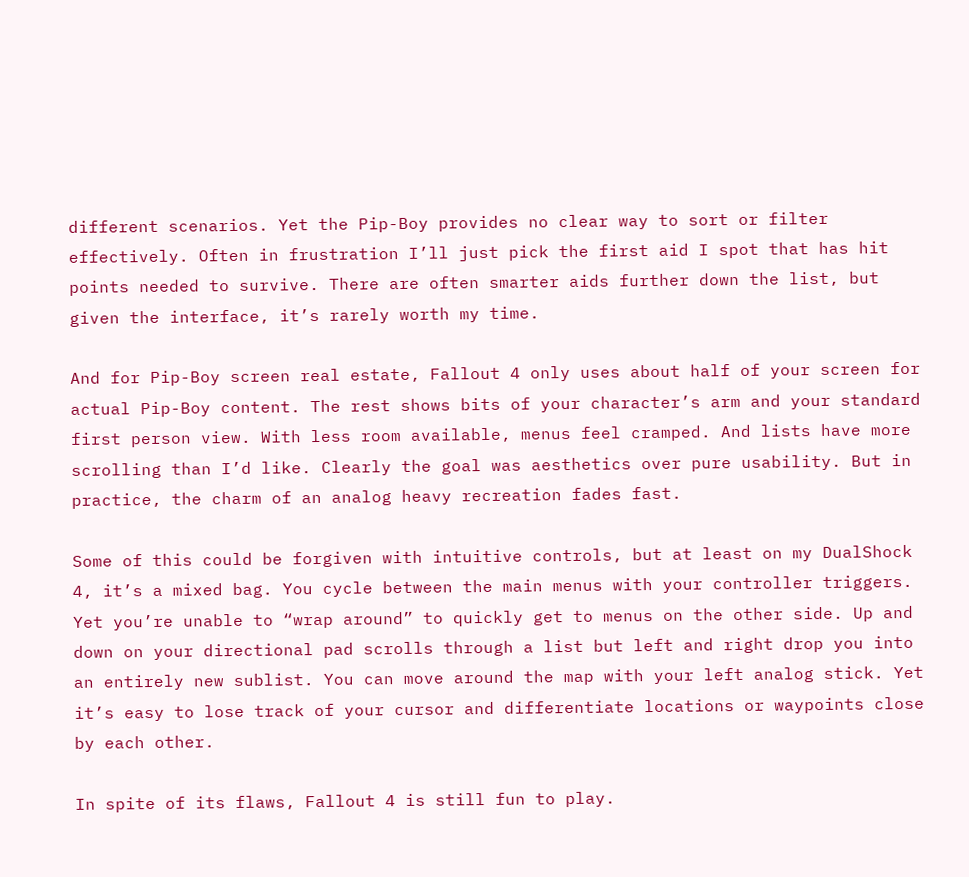different scenarios. Yet the Pip-Boy provides no clear way to sort or filter effectively. Often in frustration I’ll just pick the first aid I spot that has hit points needed to survive. There are often smarter aids further down the list, but given the interface, it’s rarely worth my time.

And for Pip-Boy screen real estate, Fallout 4 only uses about half of your screen for actual Pip-Boy content. The rest shows bits of your character’s arm and your standard first person view. With less room available, menus feel cramped. And lists have more scrolling than I’d like. Clearly the goal was aesthetics over pure usability. But in practice, the charm of an analog heavy recreation fades fast.

Some of this could be forgiven with intuitive controls, but at least on my DualShock 4, it’s a mixed bag. You cycle between the main menus with your controller triggers. Yet you’re unable to “wrap around” to quickly get to menus on the other side. Up and down on your directional pad scrolls through a list but left and right drop you into an entirely new sublist. You can move around the map with your left analog stick. Yet it’s easy to lose track of your cursor and differentiate locations or waypoints close by each other.

In spite of its flaws, Fallout 4 is still fun to play.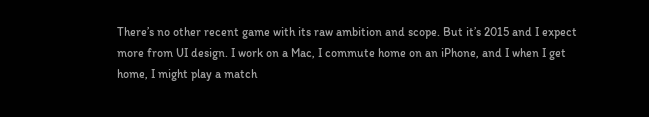There’s no other recent game with its raw ambition and scope. But it’s 2015 and I expect more from UI design. I work on a Mac, I commute home on an iPhone, and I when I get home, I might play a match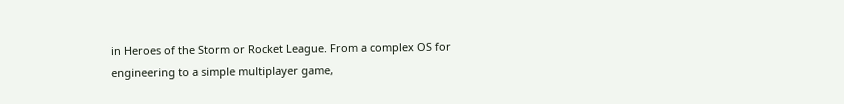in Heroes of the Storm or Rocket League. From a complex OS for engineering to a simple multiplayer game,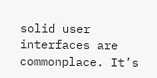solid user interfaces are commonplace. It’s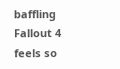baffling Fallout 4 feels so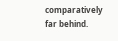comparatively far behind.